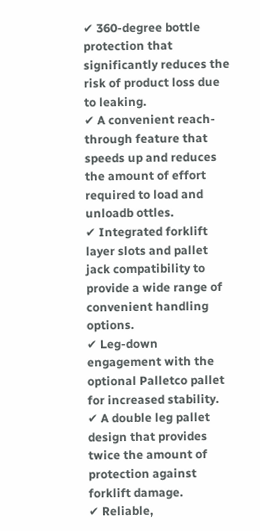✔ 360-degree bottle protection that significantly reduces the risk of product loss due to leaking.
✔ A convenient reach-through feature that speeds up and reduces the amount of effort required to load and unloadb ottles.
✔ Integrated forklift layer slots and pallet jack compatibility to provide a wide range of convenient handling options.
✔ Leg-down engagement with the optional Palletco pallet for increased stability.
✔ A double leg pallet design that provides twice the amount of protection against forklift damage.
✔ Reliable,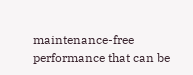maintenance-free performance that can be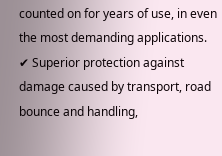counted on for years of use, in even the most demanding applications.
✔ Superior protection against damage caused by transport, road bounce and handling,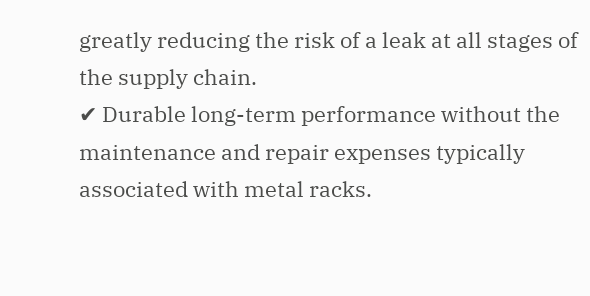greatly reducing the risk of a leak at all stages of the supply chain.
✔ Durable long-term performance without the maintenance and repair expenses typically associated with metal racks.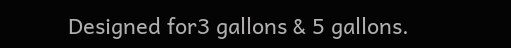Designed for3 gallons & 5 gallons.